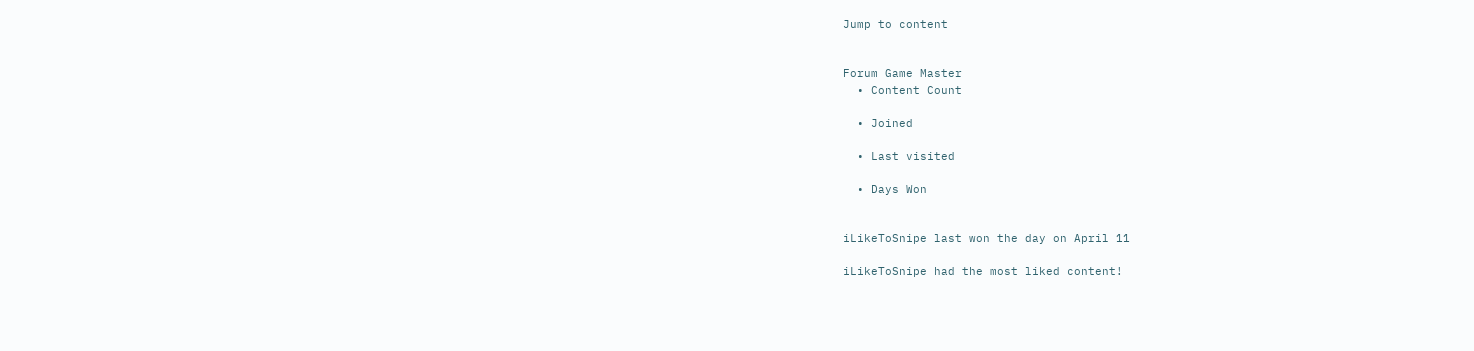Jump to content


Forum Game Master
  • Content Count

  • Joined

  • Last visited

  • Days Won


iLikeToSnipe last won the day on April 11

iLikeToSnipe had the most liked content!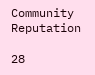Community Reputation

28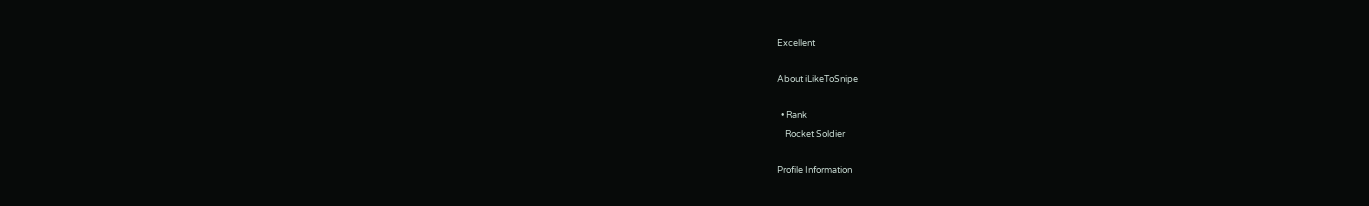Excellent

About iLikeToSnipe

  • Rank
    Rocket Soldier

Profile Information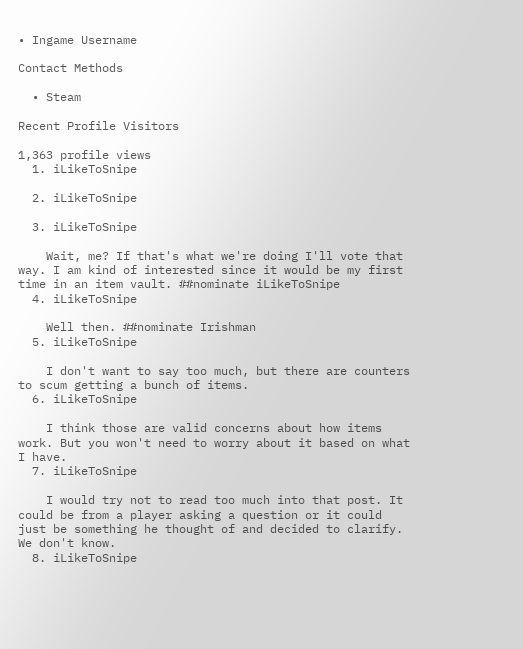• Ingame Username

Contact Methods

  • Steam

Recent Profile Visitors

1,363 profile views
  1. iLikeToSnipe

  2. iLikeToSnipe

  3. iLikeToSnipe

    Wait, me? If that's what we're doing I'll vote that way. I am kind of interested since it would be my first time in an item vault. ##nominate iLikeToSnipe
  4. iLikeToSnipe

    Well then. ##nominate Irishman
  5. iLikeToSnipe

    I don't want to say too much, but there are counters to scum getting a bunch of items.
  6. iLikeToSnipe

    I think those are valid concerns about how items work. But you won't need to worry about it based on what I have.
  7. iLikeToSnipe

    I would try not to read too much into that post. It could be from a player asking a question or it could just be something he thought of and decided to clarify. We don't know.
  8. iLikeToSnipe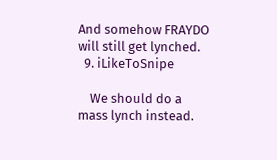And somehow FRAYDO will still get lynched.
  9. iLikeToSnipe

    We should do a mass lynch instead.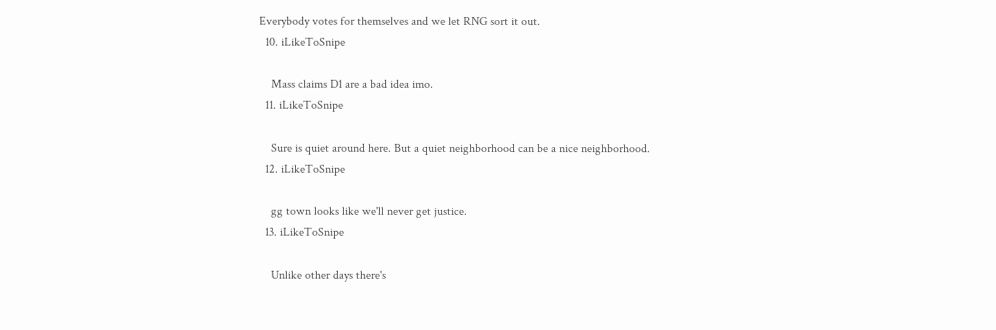Everybody votes for themselves and we let RNG sort it out.
  10. iLikeToSnipe

    Mass claims D1 are a bad idea imo.
  11. iLikeToSnipe

    Sure is quiet around here. But a quiet neighborhood can be a nice neighborhood.
  12. iLikeToSnipe

    gg town looks like we'll never get justice.
  13. iLikeToSnipe

    Unlike other days there's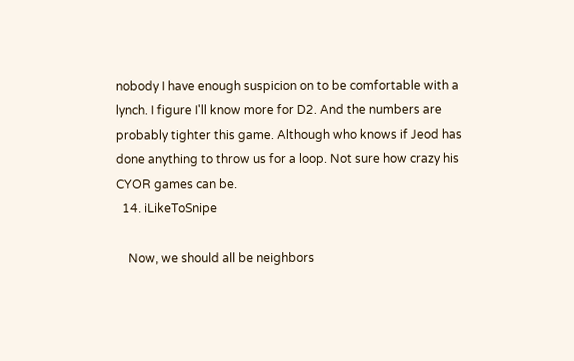nobody I have enough suspicion on to be comfortable with a lynch. I figure I'll know more for D2. And the numbers are probably tighter this game. Although who knows if Jeod has done anything to throw us for a loop. Not sure how crazy his CYOR games can be.
  14. iLikeToSnipe

    Now, we should all be neighbors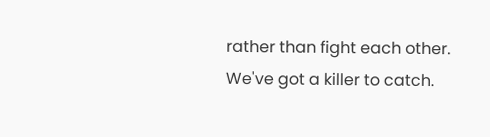rather than fight each other. We've got a killer to catch.